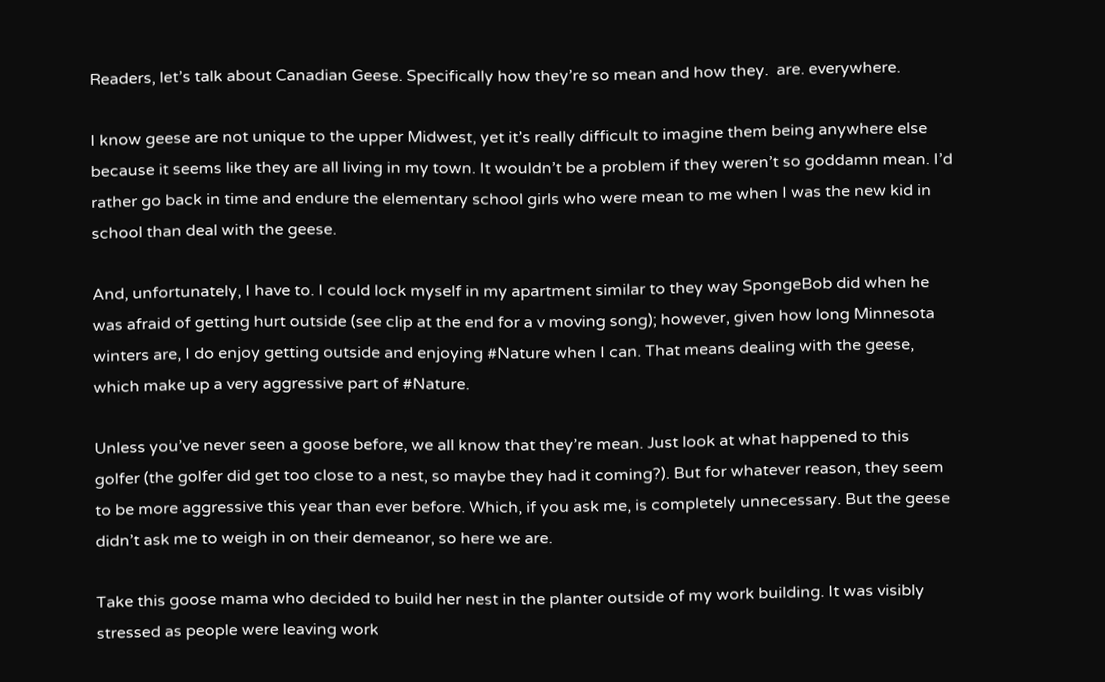Readers, let’s talk about Canadian Geese. Specifically how they’re so mean and how they.  are. everywhere.

I know geese are not unique to the upper Midwest, yet it’s really difficult to imagine them being anywhere else because it seems like they are all living in my town. It wouldn’t be a problem if they weren’t so goddamn mean. I’d rather go back in time and endure the elementary school girls who were mean to me when I was the new kid in school than deal with the geese.

And, unfortunately, I have to. I could lock myself in my apartment similar to they way SpongeBob did when he was afraid of getting hurt outside (see clip at the end for a v moving song); however, given how long Minnesota winters are, I do enjoy getting outside and enjoying #Nature when I can. That means dealing with the geese, which make up a very aggressive part of #Nature.

Unless you’ve never seen a goose before, we all know that they’re mean. Just look at what happened to this golfer (the golfer did get too close to a nest, so maybe they had it coming?). But for whatever reason, they seem to be more aggressive this year than ever before. Which, if you ask me, is completely unnecessary. But the geese didn’t ask me to weigh in on their demeanor, so here we are.

Take this goose mama who decided to build her nest in the planter outside of my work building. It was visibly stressed as people were leaving work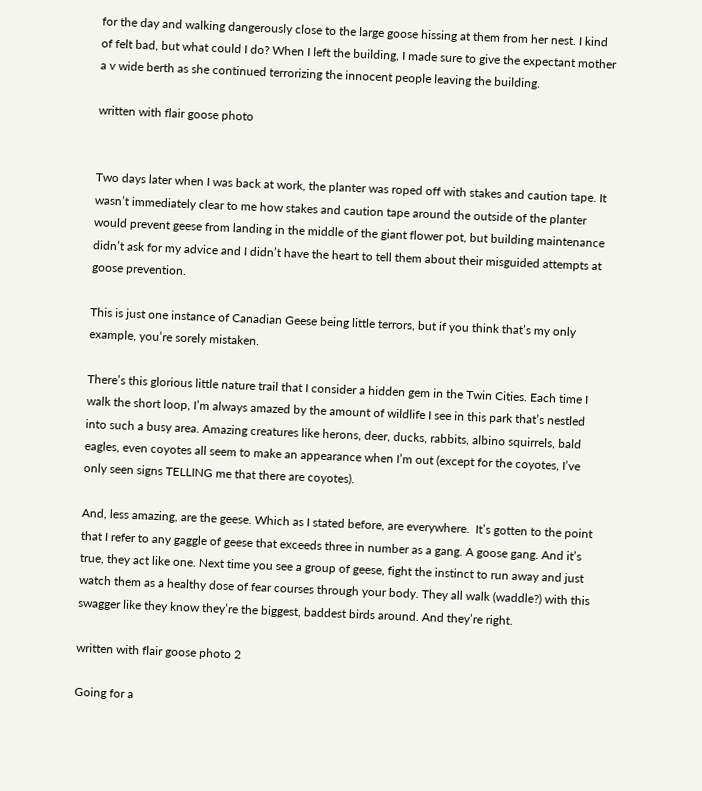for the day and walking dangerously close to the large goose hissing at them from her nest. I kind of felt bad, but what could I do? When I left the building, I made sure to give the expectant mother a v wide berth as she continued terrorizing the innocent people leaving the building.

written with flair goose photo


Two days later when I was back at work, the planter was roped off with stakes and caution tape. It wasn’t immediately clear to me how stakes and caution tape around the outside of the planter would prevent geese from landing in the middle of the giant flower pot, but building maintenance didn’t ask for my advice and I didn’t have the heart to tell them about their misguided attempts at goose prevention.

This is just one instance of Canadian Geese being little terrors, but if you think that’s my only example, you’re sorely mistaken.

There’s this glorious little nature trail that I consider a hidden gem in the Twin Cities. Each time I walk the short loop, I’m always amazed by the amount of wildlife I see in this park that’s nestled into such a busy area. Amazing creatures like herons, deer, ducks, rabbits, albino squirrels, bald eagles, even coyotes all seem to make an appearance when I’m out (except for the coyotes, I’ve only seen signs TELLING me that there are coyotes).

And, less amazing, are the geese. Which as I stated before, are everywhere.  It’s gotten to the point that I refer to any gaggle of geese that exceeds three in number as a gang. A goose gang. And it’s true, they act like one. Next time you see a group of geese, fight the instinct to run away and just watch them as a healthy dose of fear courses through your body. They all walk (waddle?) with this swagger like they know they’re the biggest, baddest birds around. And they’re right.

written with flair goose photo 2

Going for a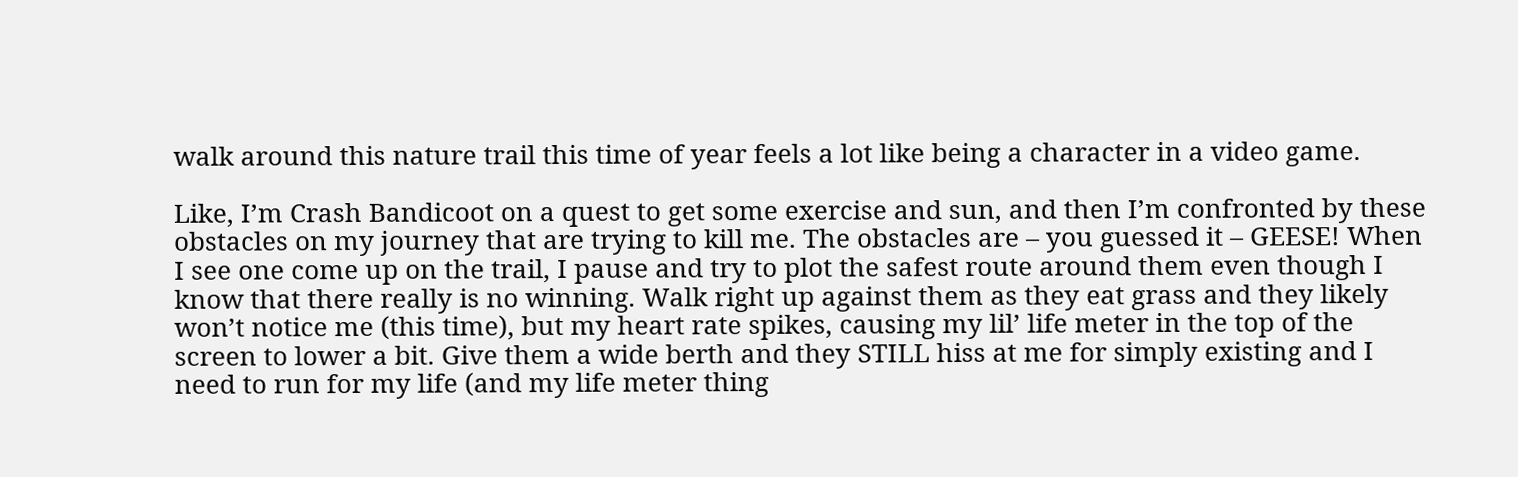walk around this nature trail this time of year feels a lot like being a character in a video game.

Like, I’m Crash Bandicoot on a quest to get some exercise and sun, and then I’m confronted by these obstacles on my journey that are trying to kill me. The obstacles are – you guessed it – GEESE! When I see one come up on the trail, I pause and try to plot the safest route around them even though I know that there really is no winning. Walk right up against them as they eat grass and they likely won’t notice me (this time), but my heart rate spikes, causing my lil’ life meter in the top of the screen to lower a bit. Give them a wide berth and they STILL hiss at me for simply existing and I need to run for my life (and my life meter thing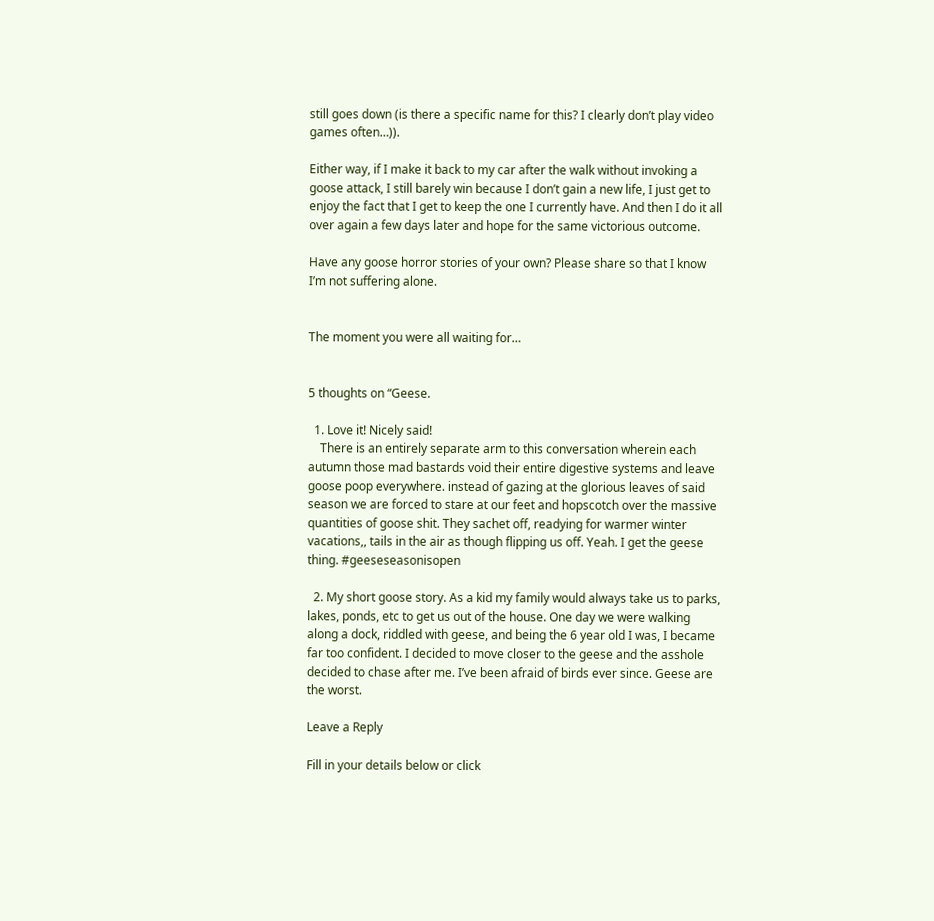still goes down (is there a specific name for this? I clearly don’t play video games often…)).

Either way, if I make it back to my car after the walk without invoking a goose attack, I still barely win because I don’t gain a new life, I just get to enjoy the fact that I get to keep the one I currently have. And then I do it all over again a few days later and hope for the same victorious outcome.

Have any goose horror stories of your own? Please share so that I know I’m not suffering alone.


The moment you were all waiting for…


5 thoughts on “Geese.

  1. Love it! Nicely said!
    There is an entirely separate arm to this conversation wherein each autumn those mad bastards void their entire digestive systems and leave goose poop everywhere. instead of gazing at the glorious leaves of said season we are forced to stare at our feet and hopscotch over the massive quantities of goose shit. They sachet off, readying for warmer winter vacations,, tails in the air as though flipping us off. Yeah. I get the geese thing. #geeseseasonisopen

  2. My short goose story. As a kid my family would always take us to parks, lakes, ponds, etc to get us out of the house. One day we were walking along a dock, riddled with geese, and being the 6 year old I was, I became far too confident. I decided to move closer to the geese and the asshole decided to chase after me. I’ve been afraid of birds ever since. Geese are the worst.

Leave a Reply

Fill in your details below or click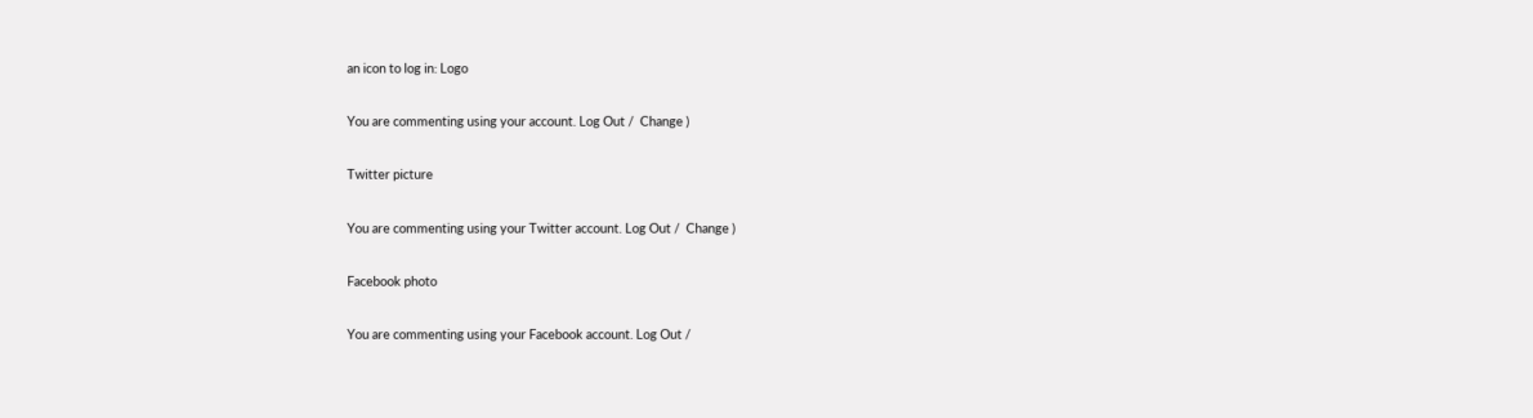an icon to log in: Logo

You are commenting using your account. Log Out /  Change )

Twitter picture

You are commenting using your Twitter account. Log Out /  Change )

Facebook photo

You are commenting using your Facebook account. Log Out /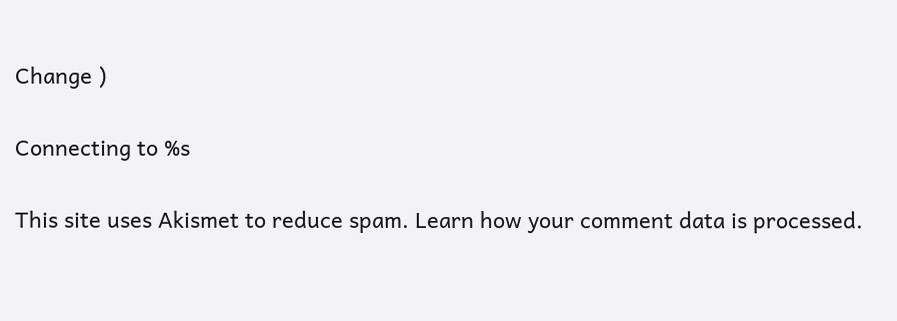Change )

Connecting to %s

This site uses Akismet to reduce spam. Learn how your comment data is processed.